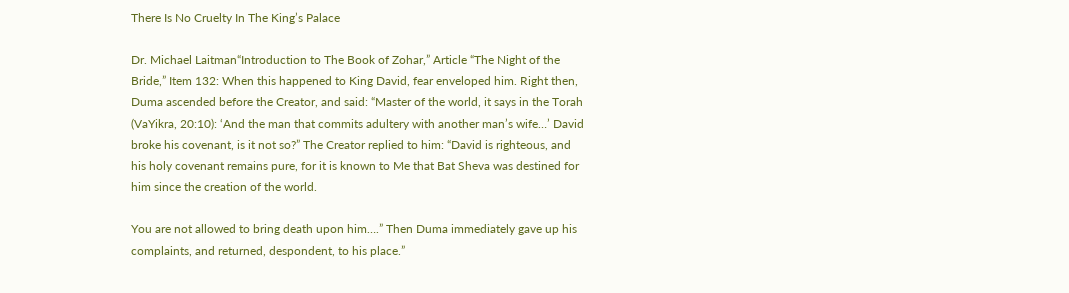There Is No Cruelty In The King’s Palace

Dr. Michael Laitman“Introduction to The Book of Zohar,” Article “The Night of the Bride,” Item 132: When this happened to King David, fear enveloped him. Right then, Duma ascended before the Creator, and said: “Master of the world, it says in the Torah (VaYikra, 20:10): ‘And the man that commits adultery with another man’s wife…’ David broke his covenant, is it not so?” The Creator replied to him: “David is righteous, and his holy covenant remains pure, for it is known to Me that Bat Sheva was destined for him since the creation of the world.

You are not allowed to bring death upon him….” Then Duma immediately gave up his complaints, and returned, despondent, to his place.”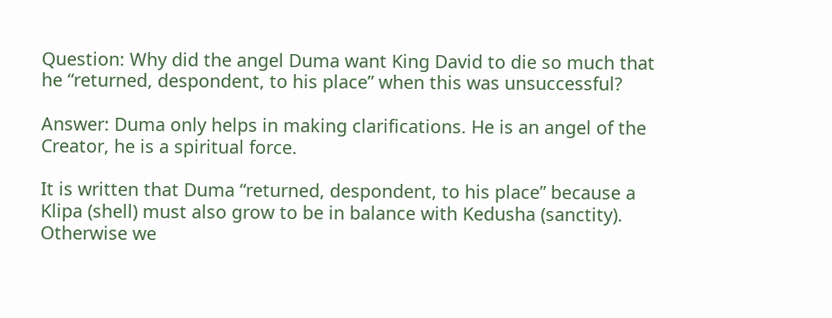Question: Why did the angel Duma want King David to die so much that he “returned, despondent, to his place” when this was unsuccessful?

Answer: Duma only helps in making clarifications. He is an angel of the Creator, he is a spiritual force.

It is written that Duma “returned, despondent, to his place” because a Klipa (shell) must also grow to be in balance with Kedusha (sanctity). Otherwise we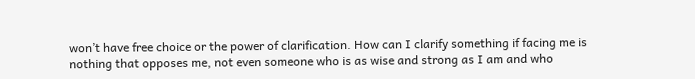won’t have free choice or the power of clarification. How can I clarify something if facing me is nothing that opposes me, not even someone who is as wise and strong as I am and who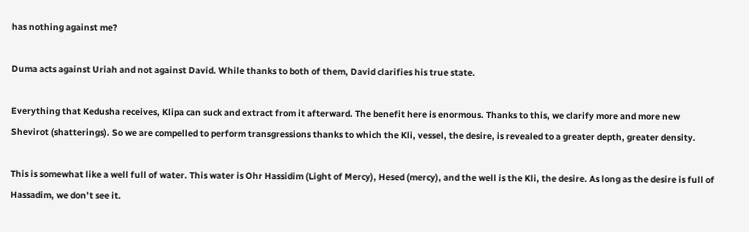has nothing against me?

Duma acts against Uriah and not against David. While thanks to both of them, David clarifies his true state.

Everything that Kedusha receives, Klipa can suck and extract from it afterward. The benefit here is enormous. Thanks to this, we clarify more and more new Shevirot (shatterings). So we are compelled to perform transgressions thanks to which the Kli, vessel, the desire, is revealed to a greater depth, greater density.

This is somewhat like a well full of water. This water is Ohr Hassidim (Light of Mercy), Hesed (mercy), and the well is the Kli, the desire. As long as the desire is full of Hassadim, we don’t see it.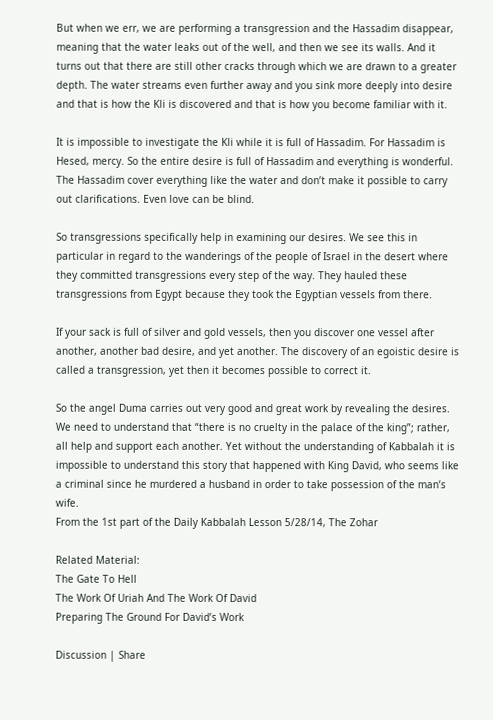But when we err, we are performing a transgression and the Hassadim disappear, meaning that the water leaks out of the well, and then we see its walls. And it turns out that there are still other cracks through which we are drawn to a greater depth. The water streams even further away and you sink more deeply into desire and that is how the Kli is discovered and that is how you become familiar with it.

It is impossible to investigate the Kli while it is full of Hassadim. For Hassadim is Hesed, mercy. So the entire desire is full of Hassadim and everything is wonderful. The Hassadim cover everything like the water and don’t make it possible to carry out clarifications. Even love can be blind.

So transgressions specifically help in examining our desires. We see this in particular in regard to the wanderings of the people of Israel in the desert where they committed transgressions every step of the way. They hauled these transgressions from Egypt because they took the Egyptian vessels from there.

If your sack is full of silver and gold vessels, then you discover one vessel after another, another bad desire, and yet another. The discovery of an egoistic desire is called a transgression, yet then it becomes possible to correct it.

So the angel Duma carries out very good and great work by revealing the desires. We need to understand that “there is no cruelty in the palace of the king”; rather, all help and support each another. Yet without the understanding of Kabbalah it is impossible to understand this story that happened with King David, who seems like a criminal since he murdered a husband in order to take possession of the man’s wife.
From the 1st part of the Daily Kabbalah Lesson 5/28/14, The Zohar

Related Material:
The Gate To Hell
The Work Of Uriah And The Work Of David
Preparing The Ground For David’s Work

Discussion | Share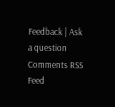Feedback | Ask a question Comments RSS Feed